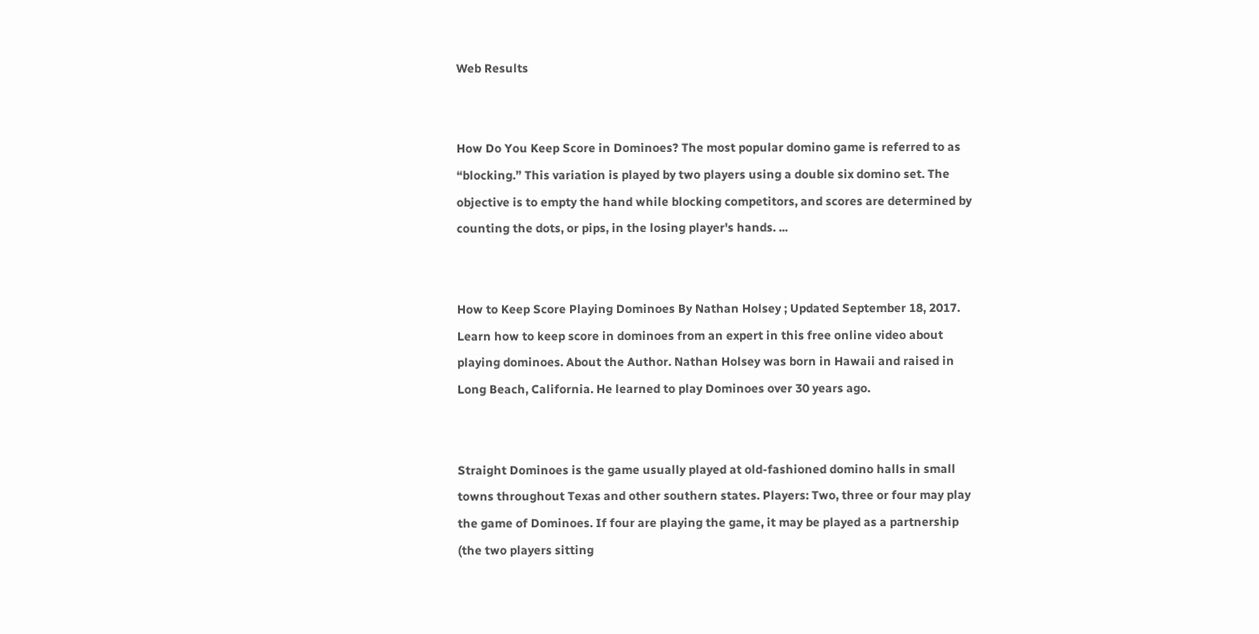Web Results


How Do You Keep Score in Dominoes? The most popular domino game is referred to as “blocking.” This variation is played by two players using a double six domino set. The objective is to empty the hand while blocking competitors, and scores are determined by counting the dots, or pips, in the losing player's hands. ...


How to Keep Score Playing Dominoes By Nathan Holsey ; Updated September 18, 2017. Learn how to keep score in dominoes from an expert in this free online video about playing dominoes. About the Author. Nathan Holsey was born in Hawaii and raised in Long Beach, California. He learned to play Dominoes over 30 years ago.


Straight Dominoes is the game usually played at old-fashioned domino halls in small towns throughout Texas and other southern states. Players: Two, three or four may play the game of Dominoes. If four are playing the game, it may be played as a partnership (the two players sitting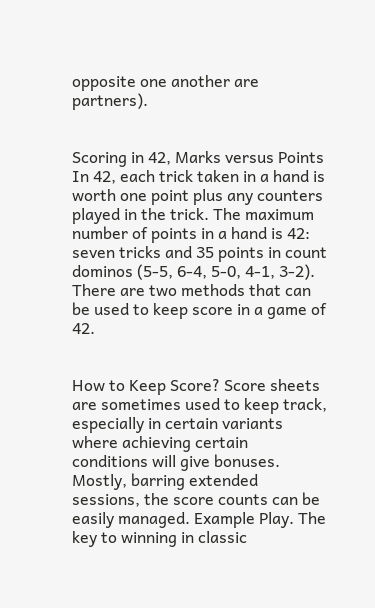opposite one another are partners).


Scoring in 42, Marks versus Points In 42, each trick taken in a hand is worth one point plus any counters played in the trick. The maximum number of points in a hand is 42: seven tricks and 35 points in count dominos (5-5, 6-4, 5-0, 4-1, 3-2). There are two methods that can be used to keep score in a game of 42.


How to Keep Score? Score sheets are sometimes used to keep track, especially in certain variants where achieving certain conditions will give bonuses. Mostly, barring extended sessions, the score counts can be easily managed. Example Play. The key to winning in classic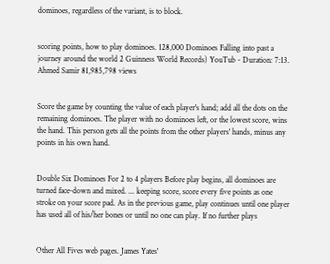dominoes, regardless of the variant, is to block.


scoring points, how to play dominoes. 128,000 Dominoes Falling into past a journey around the world 2 Guinness World Records) YouTub - Duration: 7:13. Ahmed Samir 81,985,798 views


Score the game by counting the value of each player's hand; add all the dots on the remaining dominoes. The player with no dominoes left, or the lowest score, wins the hand. This person gets all the points from the other players' hands, minus any points in his own hand.


Double Six Dominoes For 2 to 4 players Before play begins, all dominoes are turned face-down and mixed. ... keeping score, score every five points as one stroke on your score pad. As in the previous game, play continues until one player has used all of his/her bones or until no one can play. If no further plays


Other All Fives web pages. James Yates'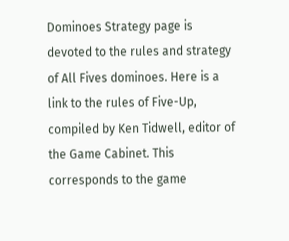Dominoes Strategy page is devoted to the rules and strategy of All Fives dominoes. Here is a link to the rules of Five-Up, compiled by Ken Tidwell, editor of the Game Cabinet. This corresponds to the game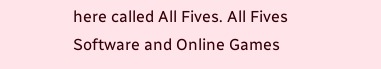here called All Fives. All Fives Software and Online Games